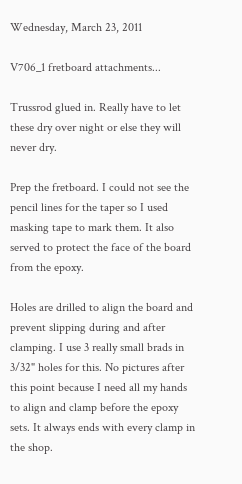Wednesday, March 23, 2011

V706_1 fretboard attachments...

Trussrod glued in. Really have to let these dry over night or else they will never dry.

Prep the fretboard. I could not see the pencil lines for the taper so I used masking tape to mark them. It also served to protect the face of the board from the epoxy.

Holes are drilled to align the board and prevent slipping during and after clamping. I use 3 really small brads in 3/32" holes for this. No pictures after this point because I need all my hands to align and clamp before the epoxy sets. It always ends with every clamp in the shop.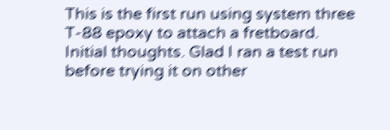This is the first run using system three T-88 epoxy to attach a fretboard. Initial thoughts. Glad I ran a test run before trying it on other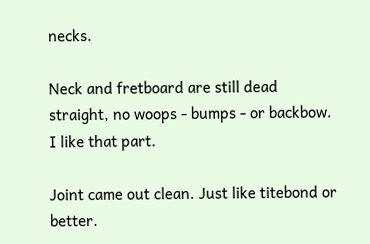necks.

Neck and fretboard are still dead straight, no woops - bumps - or backbow. I like that part.

Joint came out clean. Just like titebond or better.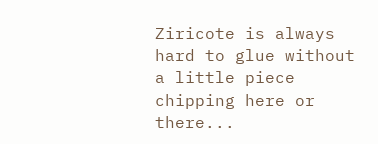Ziricote is always hard to glue without a little piece chipping here or there...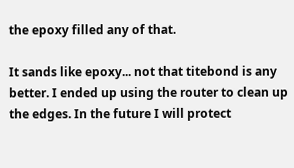the epoxy filled any of that.

It sands like epoxy... not that titebond is any better. I ended up using the router to clean up the edges. In the future I will protect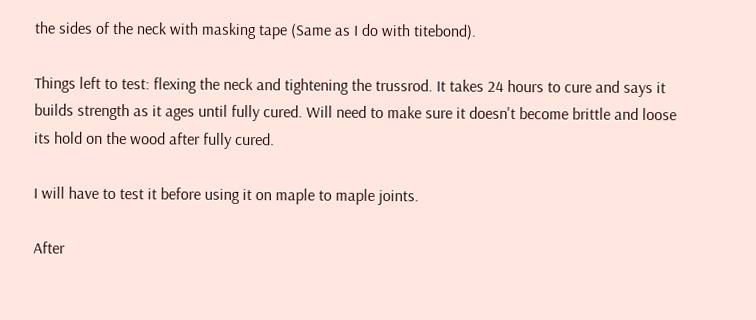the sides of the neck with masking tape (Same as I do with titebond).

Things left to test: flexing the neck and tightening the trussrod. It takes 24 hours to cure and says it builds strength as it ages until fully cured. Will need to make sure it doesn't become brittle and loose its hold on the wood after fully cured.

I will have to test it before using it on maple to maple joints.

After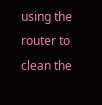using the router to clean the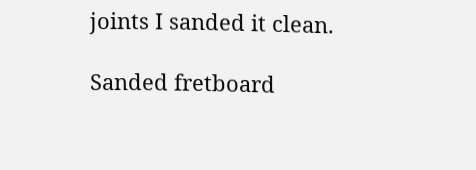joints I sanded it clean.

Sanded fretboard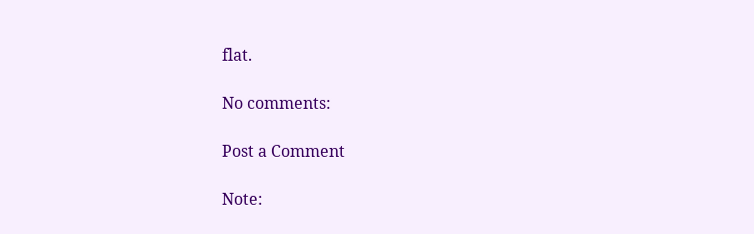flat.

No comments:

Post a Comment

Note: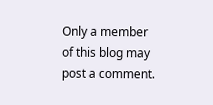Only a member of this blog may post a comment.